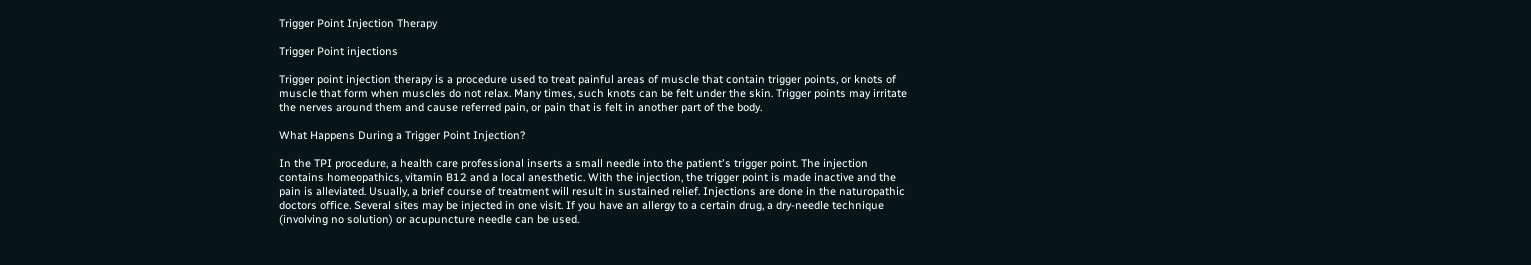Trigger Point Injection Therapy

Trigger Point injections

Trigger point injection therapy is a procedure used to treat painful areas of muscle that contain trigger points, or knots of muscle that form when muscles do not relax. Many times, such knots can be felt under the skin. Trigger points may irritate the nerves around them and cause referred pain, or pain that is felt in another part of the body.

What Happens During a Trigger Point Injection?

In the TPI procedure, a health care professional inserts a small needle into the patient's trigger point. The injection contains homeopathics, vitamin B12 and a local anesthetic. With the injection, the trigger point is made inactive and the pain is alleviated. Usually, a brief course of treatment will result in sustained relief. Injections are done in the naturopathic doctors office. Several sites may be injected in one visit. If you have an allergy to a certain drug, a dry-needle technique (involving no solution) or acupuncture needle can be used.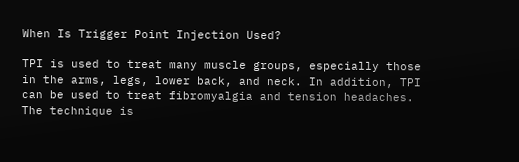When Is Trigger Point Injection Used?

TPI is used to treat many muscle groups, especially those in the arms, legs, lower back, and neck. In addition, TPI can be used to treat fibromyalgia and tension headaches. The technique is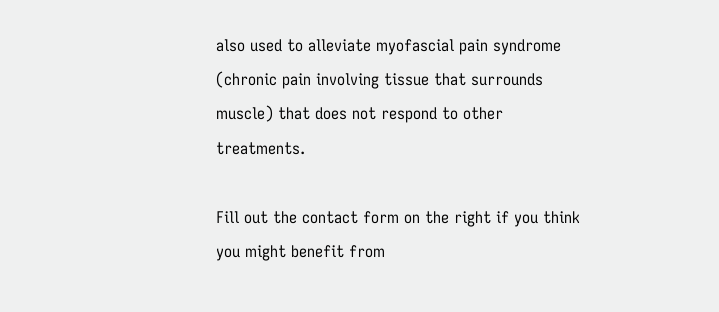also used to alleviate myofascial pain syndrome (chronic pain involving tissue that surrounds muscle) that does not respond to other treatments.

Fill out the contact form on the right if you think you might benefit from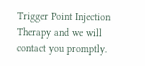Trigger Point Injection Therapy and we will contact you promptly.